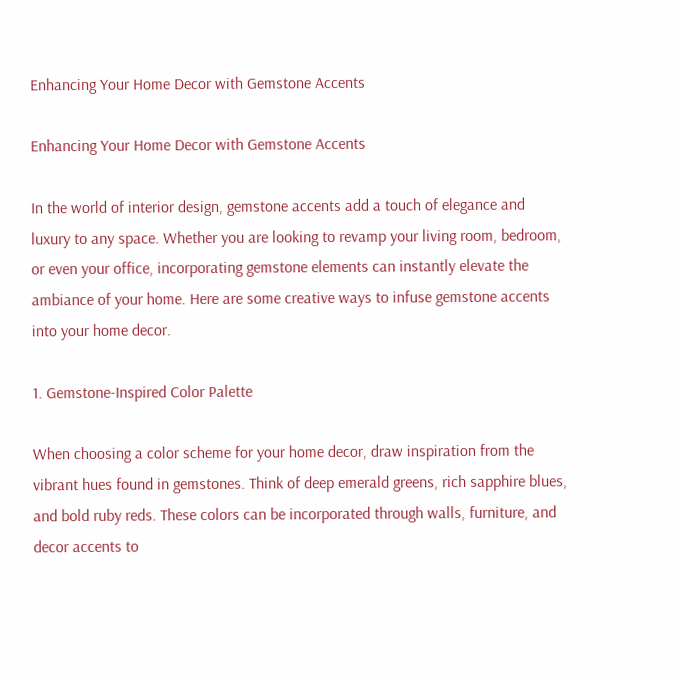Enhancing Your Home Decor with Gemstone Accents

Enhancing Your Home Decor with Gemstone Accents

In the world of interior design, gemstone accents add a touch of elegance and luxury to any space. Whether you are looking to revamp your living room, bedroom, or even your office, incorporating gemstone elements can instantly elevate the ambiance of your home. Here are some creative ways to infuse gemstone accents into your home decor.

1. Gemstone-Inspired Color Palette

When choosing a color scheme for your home decor, draw inspiration from the vibrant hues found in gemstones. Think of deep emerald greens, rich sapphire blues, and bold ruby reds. These colors can be incorporated through walls, furniture, and decor accents to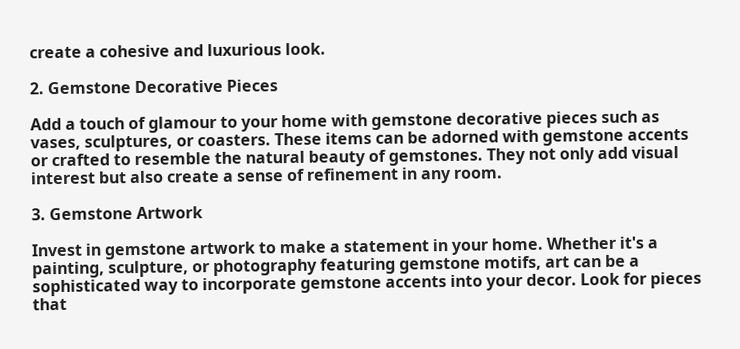create a cohesive and luxurious look.

2. Gemstone Decorative Pieces

Add a touch of glamour to your home with gemstone decorative pieces such as vases, sculptures, or coasters. These items can be adorned with gemstone accents or crafted to resemble the natural beauty of gemstones. They not only add visual interest but also create a sense of refinement in any room.

3. Gemstone Artwork

Invest in gemstone artwork to make a statement in your home. Whether it's a painting, sculpture, or photography featuring gemstone motifs, art can be a sophisticated way to incorporate gemstone accents into your decor. Look for pieces that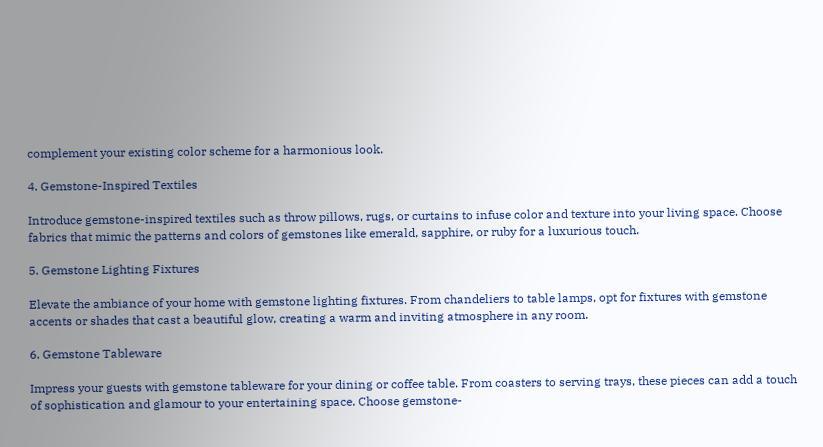complement your existing color scheme for a harmonious look.

4. Gemstone-Inspired Textiles

Introduce gemstone-inspired textiles such as throw pillows, rugs, or curtains to infuse color and texture into your living space. Choose fabrics that mimic the patterns and colors of gemstones like emerald, sapphire, or ruby for a luxurious touch.

5. Gemstone Lighting Fixtures

Elevate the ambiance of your home with gemstone lighting fixtures. From chandeliers to table lamps, opt for fixtures with gemstone accents or shades that cast a beautiful glow, creating a warm and inviting atmosphere in any room.

6. Gemstone Tableware

Impress your guests with gemstone tableware for your dining or coffee table. From coasters to serving trays, these pieces can add a touch of sophistication and glamour to your entertaining space. Choose gemstone-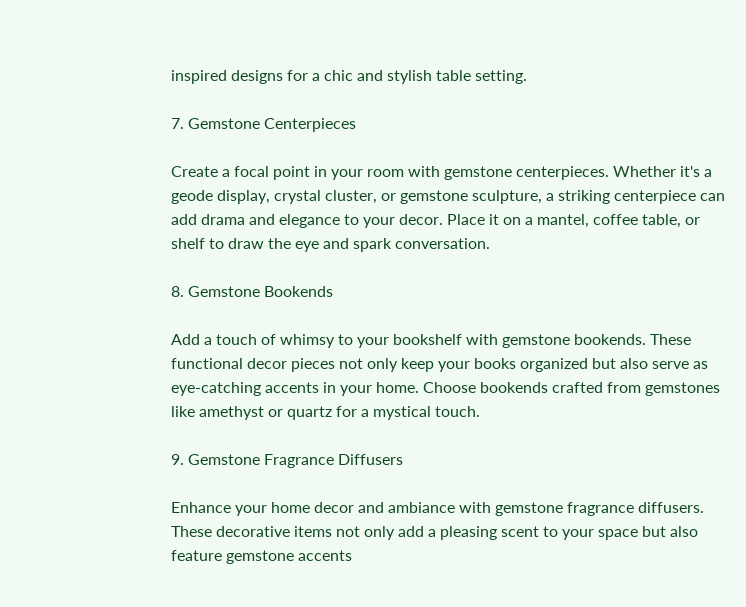inspired designs for a chic and stylish table setting.

7. Gemstone Centerpieces

Create a focal point in your room with gemstone centerpieces. Whether it's a geode display, crystal cluster, or gemstone sculpture, a striking centerpiece can add drama and elegance to your decor. Place it on a mantel, coffee table, or shelf to draw the eye and spark conversation.

8. Gemstone Bookends

Add a touch of whimsy to your bookshelf with gemstone bookends. These functional decor pieces not only keep your books organized but also serve as eye-catching accents in your home. Choose bookends crafted from gemstones like amethyst or quartz for a mystical touch.

9. Gemstone Fragrance Diffusers

Enhance your home decor and ambiance with gemstone fragrance diffusers. These decorative items not only add a pleasing scent to your space but also feature gemstone accents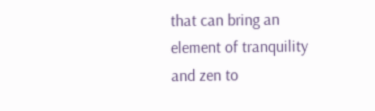that can bring an element of tranquility and zen to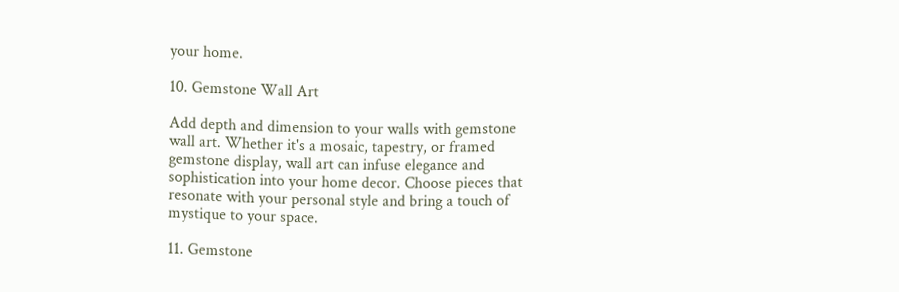your home.

10. Gemstone Wall Art

Add depth and dimension to your walls with gemstone wall art. Whether it's a mosaic, tapestry, or framed gemstone display, wall art can infuse elegance and sophistication into your home decor. Choose pieces that resonate with your personal style and bring a touch of mystique to your space.

11. Gemstone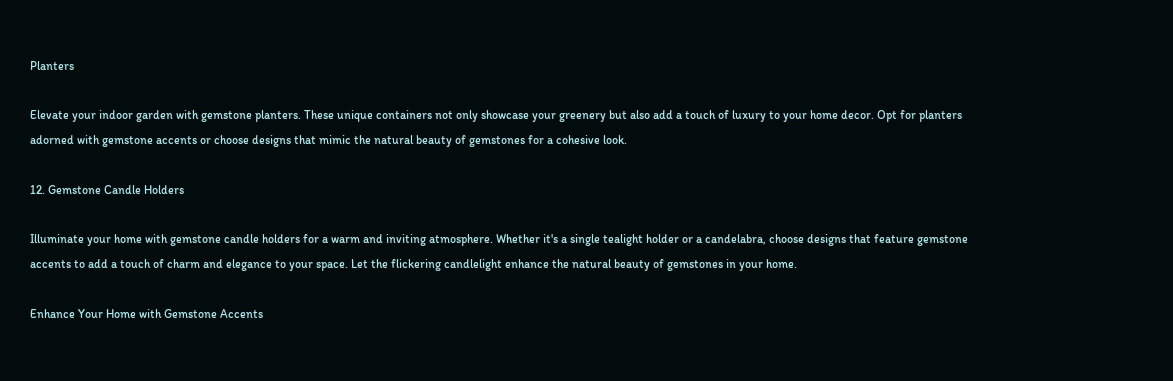Planters

Elevate your indoor garden with gemstone planters. These unique containers not only showcase your greenery but also add a touch of luxury to your home decor. Opt for planters adorned with gemstone accents or choose designs that mimic the natural beauty of gemstones for a cohesive look.

12. Gemstone Candle Holders

Illuminate your home with gemstone candle holders for a warm and inviting atmosphere. Whether it's a single tealight holder or a candelabra, choose designs that feature gemstone accents to add a touch of charm and elegance to your space. Let the flickering candlelight enhance the natural beauty of gemstones in your home.

Enhance Your Home with Gemstone Accents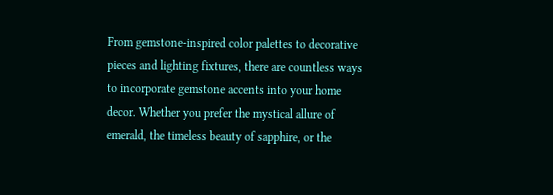From gemstone-inspired color palettes to decorative pieces and lighting fixtures, there are countless ways to incorporate gemstone accents into your home decor. Whether you prefer the mystical allure of emerald, the timeless beauty of sapphire, or the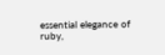essential elegance of ruby,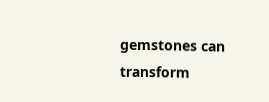gemstones can transform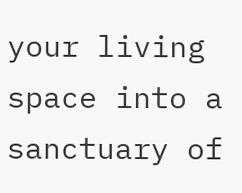your living space into a sanctuary of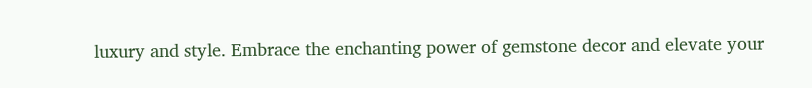luxury and style. Embrace the enchanting power of gemstone decor and elevate your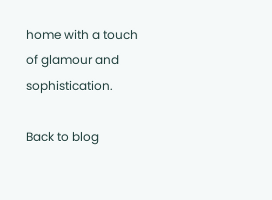home with a touch of glamour and sophistication.

Back to blog